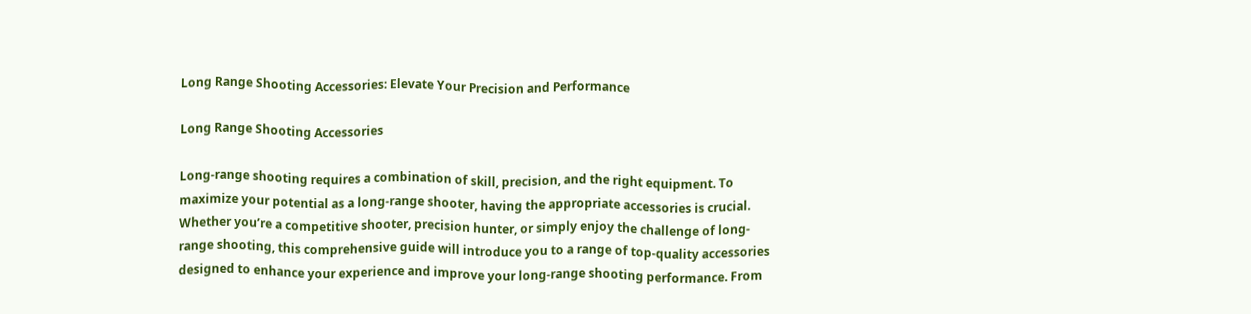Long Range Shooting Accessories: Elevate Your Precision and Performance

Long Range Shooting Accessories

Long-range shooting requires a combination of skill, precision, and the right equipment. To maximize your potential as a long-range shooter, having the appropriate accessories is crucial. Whether you’re a competitive shooter, precision hunter, or simply enjoy the challenge of long-range shooting, this comprehensive guide will introduce you to a range of top-quality accessories designed to enhance your experience and improve your long-range shooting performance. From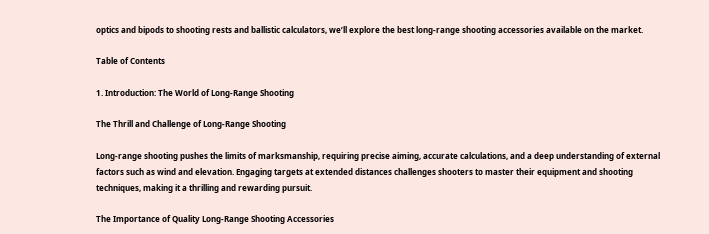optics and bipods to shooting rests and ballistic calculators, we’ll explore the best long-range shooting accessories available on the market.

Table of Contents

1. Introduction: The World of Long-Range Shooting

The Thrill and Challenge of Long-Range Shooting

Long-range shooting pushes the limits of marksmanship, requiring precise aiming, accurate calculations, and a deep understanding of external factors such as wind and elevation. Engaging targets at extended distances challenges shooters to master their equipment and shooting techniques, making it a thrilling and rewarding pursuit.

The Importance of Quality Long-Range Shooting Accessories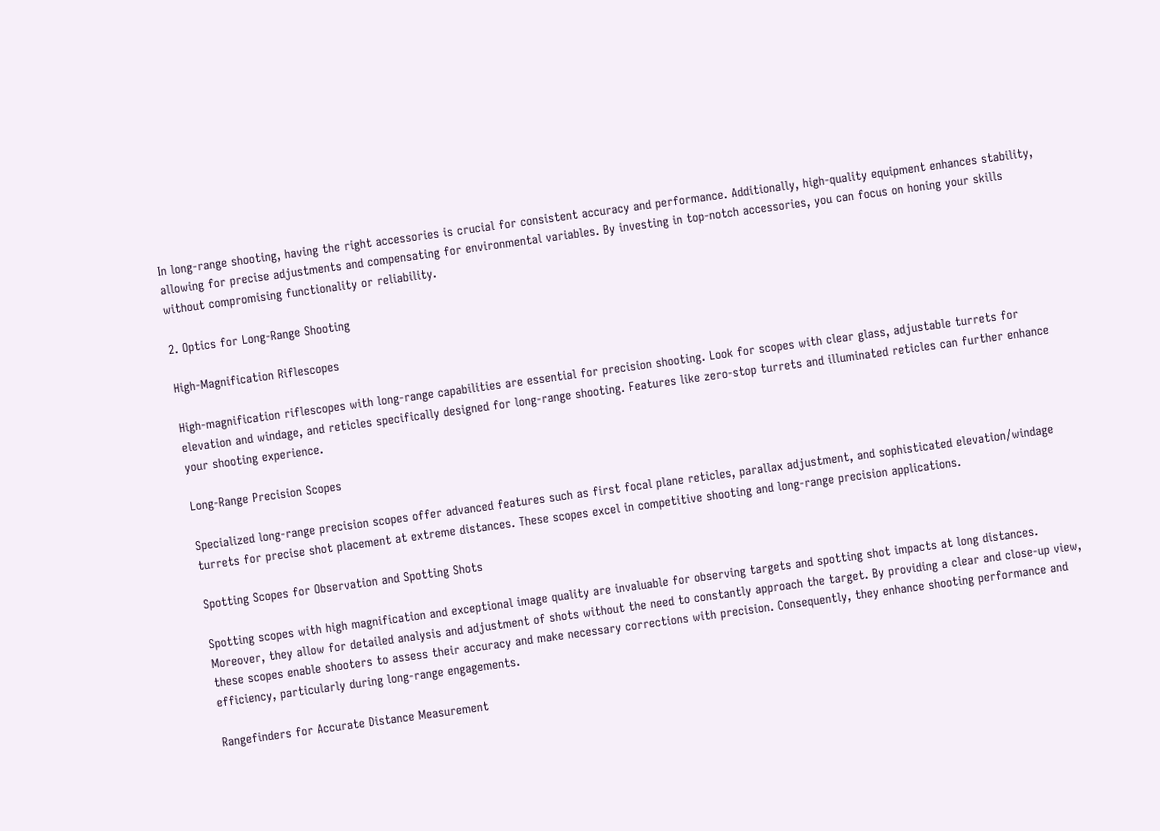In long-range shooting, having the right accessories is crucial for consistent accuracy and performance. Additionally, high-quality equipment enhances stability, allowing for precise adjustments and compensating for environmental variables. By investing in top-notch accessories, you can focus on honing your skills without compromising functionality or reliability.

2. Optics for Long-Range Shooting

High-Magnification Riflescopes

High-magnification riflescopes with long-range capabilities are essential for precision shooting. Look for scopes with clear glass, adjustable turrets for elevation and windage, and reticles specifically designed for long-range shooting. Features like zero-stop turrets and illuminated reticles can further enhance your shooting experience.

Long-Range Precision Scopes

Specialized long-range precision scopes offer advanced features such as first focal plane reticles, parallax adjustment, and sophisticated elevation/windage turrets for precise shot placement at extreme distances. These scopes excel in competitive shooting and long-range precision applications.

Spotting Scopes for Observation and Spotting Shots

Spotting scopes with high magnification and exceptional image quality are invaluable for observing targets and spotting shot impacts at long distances. Moreover, they allow for detailed analysis and adjustment of shots without the need to constantly approach the target. By providing a clear and close-up view, these scopes enable shooters to assess their accuracy and make necessary corrections with precision. Consequently, they enhance shooting performance and efficiency, particularly during long-range engagements.

Rangefinders for Accurate Distance Measurement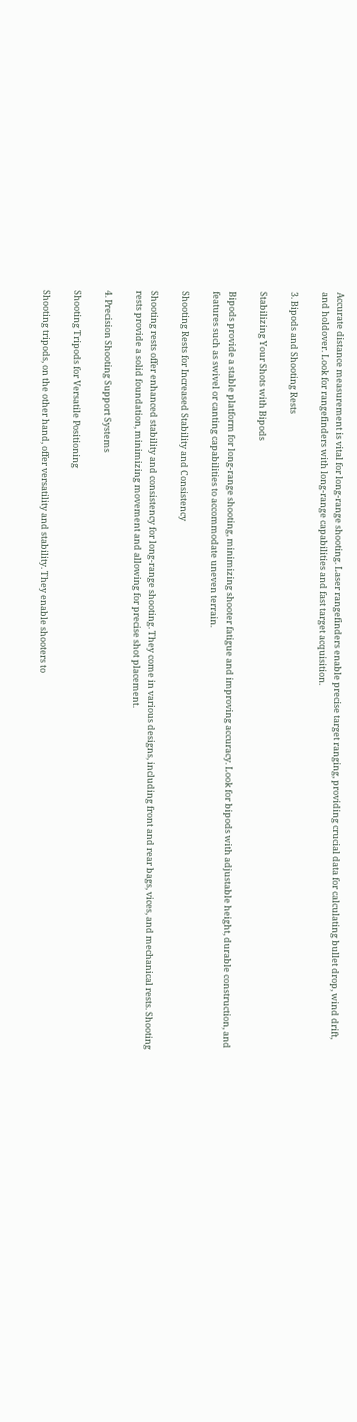Accurate distance measurement is vital for long-range shooting. Laser rangefinders enable precise target ranging, providing crucial data for calculating bullet drop, wind drift, and holdover. Look for rangefinders with long-range capabilities and fast target acquisition.

3. Bipods and Shooting Rests

Stabilizing Your Shots with Bipods

Bipods provide a stable platform for long-range shooting, minimizing shooter fatigue and improving accuracy. Look for bipods with adjustable height, durable construction, and features such as swivel or canting capabilities to accommodate uneven terrain.

Shooting Rests for Increased Stability and Consistency

Shooting rests offer enhanced stability and consistency for long-range shooting. They come in various designs, including front and rear bags, vices, and mechanical rests. Shooting rests provide a solid foundation, minimizing movement and allowing for precise shot placement.

4. Precision Shooting Support Systems

Shooting Tripods for Versatile Positioning

Shooting tripods, on the other hand, offer versatility and stability. They enable shooters to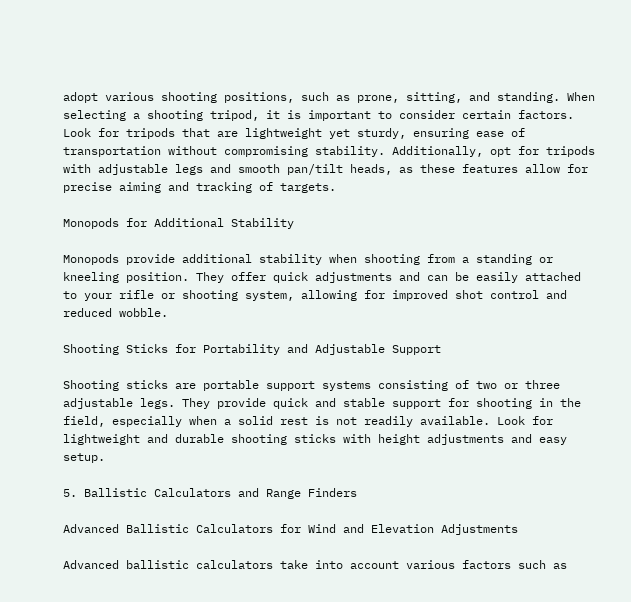adopt various shooting positions, such as prone, sitting, and standing. When selecting a shooting tripod, it is important to consider certain factors. Look for tripods that are lightweight yet sturdy, ensuring ease of transportation without compromising stability. Additionally, opt for tripods with adjustable legs and smooth pan/tilt heads, as these features allow for precise aiming and tracking of targets.

Monopods for Additional Stability

Monopods provide additional stability when shooting from a standing or kneeling position. They offer quick adjustments and can be easily attached to your rifle or shooting system, allowing for improved shot control and reduced wobble.

Shooting Sticks for Portability and Adjustable Support

Shooting sticks are portable support systems consisting of two or three adjustable legs. They provide quick and stable support for shooting in the field, especially when a solid rest is not readily available. Look for lightweight and durable shooting sticks with height adjustments and easy setup.

5. Ballistic Calculators and Range Finders

Advanced Ballistic Calculators for Wind and Elevation Adjustments

Advanced ballistic calculators take into account various factors such as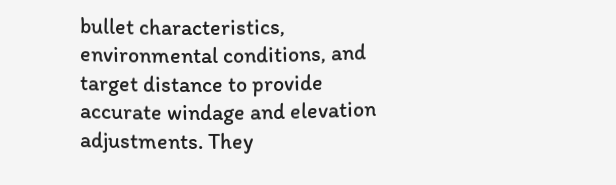bullet characteristics, environmental conditions, and target distance to provide accurate windage and elevation adjustments. They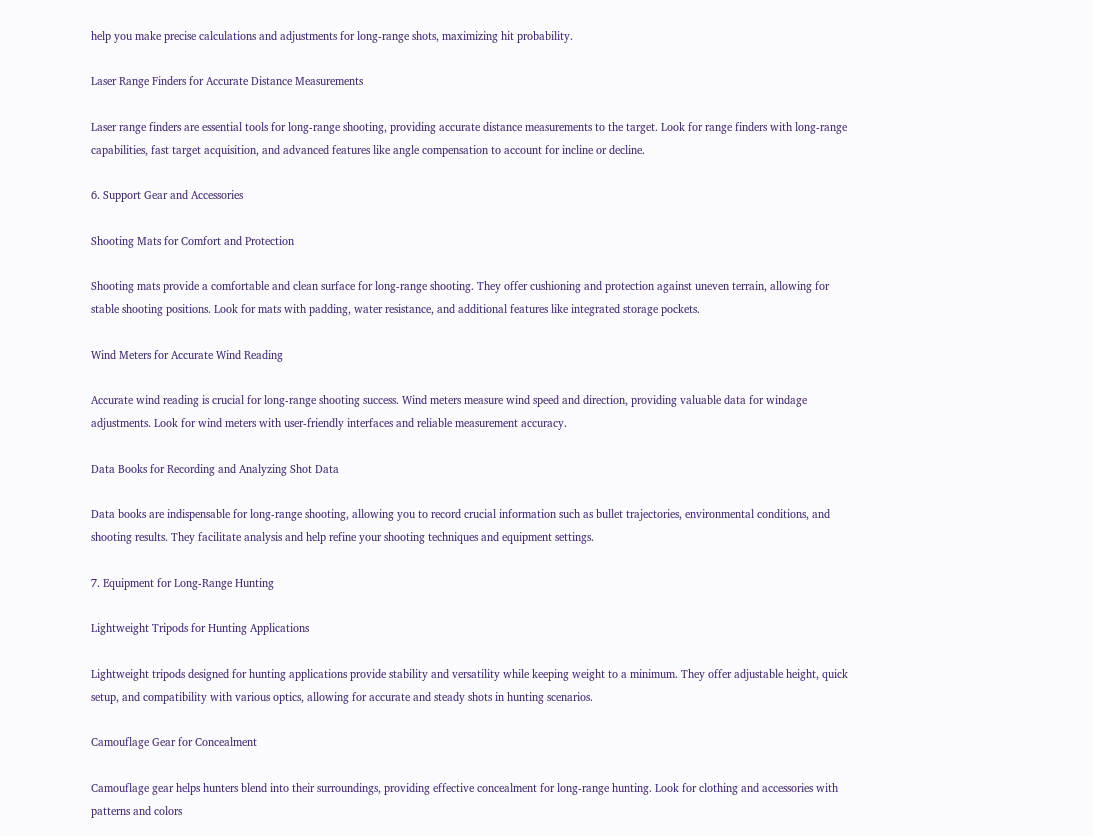help you make precise calculations and adjustments for long-range shots, maximizing hit probability.

Laser Range Finders for Accurate Distance Measurements

Laser range finders are essential tools for long-range shooting, providing accurate distance measurements to the target. Look for range finders with long-range capabilities, fast target acquisition, and advanced features like angle compensation to account for incline or decline.

6. Support Gear and Accessories

Shooting Mats for Comfort and Protection

Shooting mats provide a comfortable and clean surface for long-range shooting. They offer cushioning and protection against uneven terrain, allowing for stable shooting positions. Look for mats with padding, water resistance, and additional features like integrated storage pockets.

Wind Meters for Accurate Wind Reading

Accurate wind reading is crucial for long-range shooting success. Wind meters measure wind speed and direction, providing valuable data for windage adjustments. Look for wind meters with user-friendly interfaces and reliable measurement accuracy.

Data Books for Recording and Analyzing Shot Data

Data books are indispensable for long-range shooting, allowing you to record crucial information such as bullet trajectories, environmental conditions, and shooting results. They facilitate analysis and help refine your shooting techniques and equipment settings.

7. Equipment for Long-Range Hunting

Lightweight Tripods for Hunting Applications

Lightweight tripods designed for hunting applications provide stability and versatility while keeping weight to a minimum. They offer adjustable height, quick setup, and compatibility with various optics, allowing for accurate and steady shots in hunting scenarios.

Camouflage Gear for Concealment

Camouflage gear helps hunters blend into their surroundings, providing effective concealment for long-range hunting. Look for clothing and accessories with patterns and colors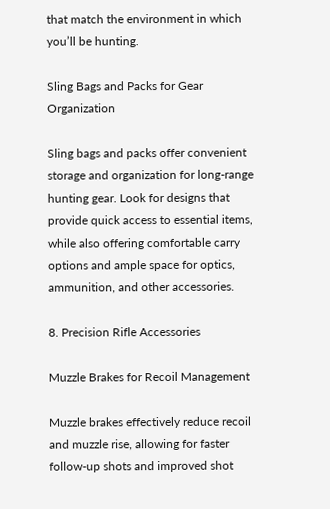that match the environment in which you’ll be hunting.

Sling Bags and Packs for Gear Organization

Sling bags and packs offer convenient storage and organization for long-range hunting gear. Look for designs that provide quick access to essential items, while also offering comfortable carry options and ample space for optics, ammunition, and other accessories.

8. Precision Rifle Accessories

Muzzle Brakes for Recoil Management

Muzzle brakes effectively reduce recoil and muzzle rise, allowing for faster follow-up shots and improved shot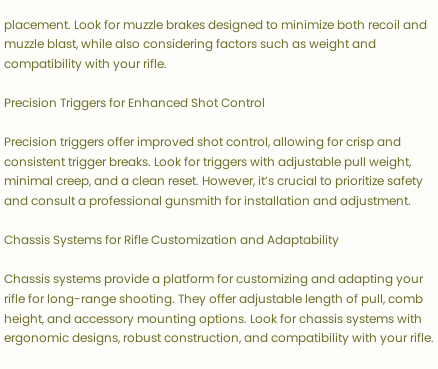placement. Look for muzzle brakes designed to minimize both recoil and muzzle blast, while also considering factors such as weight and compatibility with your rifle.

Precision Triggers for Enhanced Shot Control

Precision triggers offer improved shot control, allowing for crisp and consistent trigger breaks. Look for triggers with adjustable pull weight, minimal creep, and a clean reset. However, it’s crucial to prioritize safety and consult a professional gunsmith for installation and adjustment.

Chassis Systems for Rifle Customization and Adaptability

Chassis systems provide a platform for customizing and adapting your rifle for long-range shooting. They offer adjustable length of pull, comb height, and accessory mounting options. Look for chassis systems with ergonomic designs, robust construction, and compatibility with your rifle.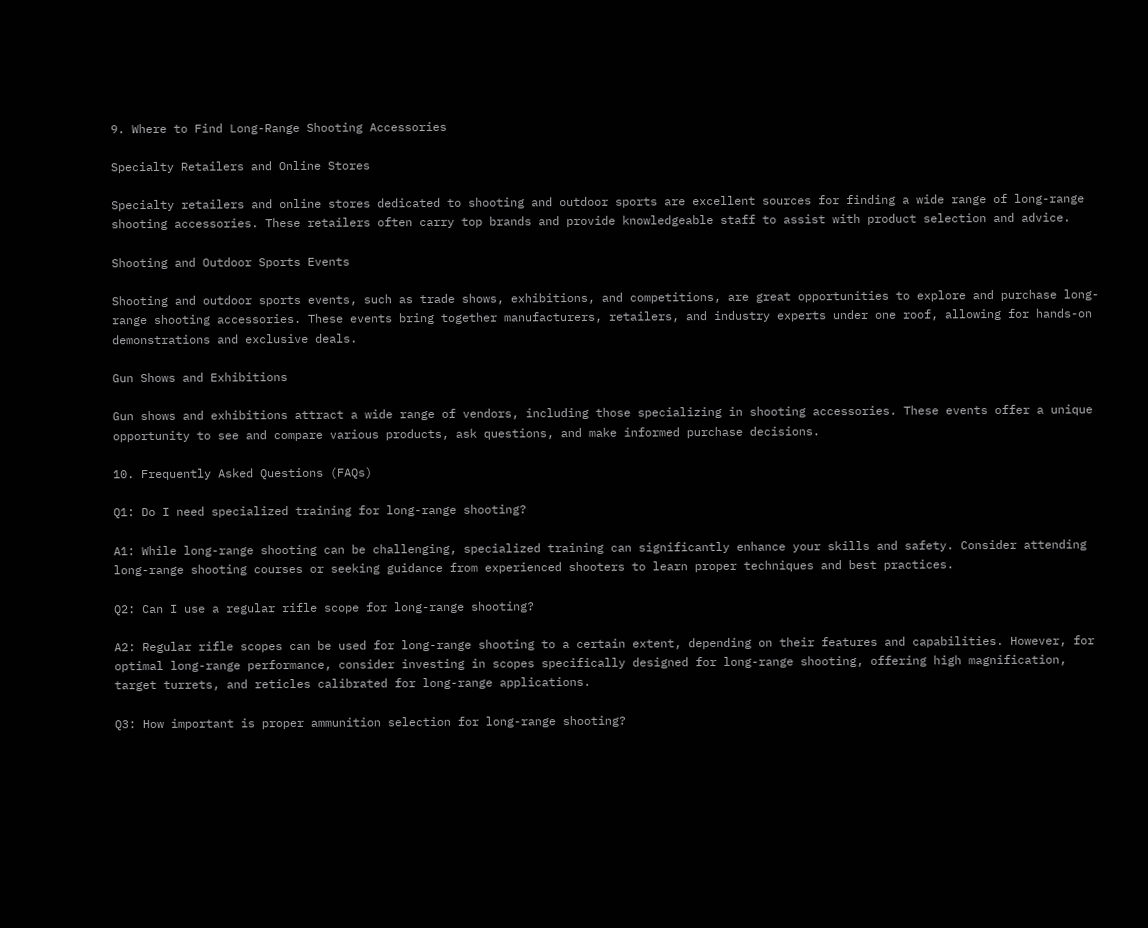9. Where to Find Long-Range Shooting Accessories

Specialty Retailers and Online Stores

Specialty retailers and online stores dedicated to shooting and outdoor sports are excellent sources for finding a wide range of long-range shooting accessories. These retailers often carry top brands and provide knowledgeable staff to assist with product selection and advice.

Shooting and Outdoor Sports Events

Shooting and outdoor sports events, such as trade shows, exhibitions, and competitions, are great opportunities to explore and purchase long-range shooting accessories. These events bring together manufacturers, retailers, and industry experts under one roof, allowing for hands-on demonstrations and exclusive deals.

Gun Shows and Exhibitions

Gun shows and exhibitions attract a wide range of vendors, including those specializing in shooting accessories. These events offer a unique opportunity to see and compare various products, ask questions, and make informed purchase decisions.

10. Frequently Asked Questions (FAQs)

Q1: Do I need specialized training for long-range shooting?

A1: While long-range shooting can be challenging, specialized training can significantly enhance your skills and safety. Consider attending long-range shooting courses or seeking guidance from experienced shooters to learn proper techniques and best practices.

Q2: Can I use a regular rifle scope for long-range shooting?

A2: Regular rifle scopes can be used for long-range shooting to a certain extent, depending on their features and capabilities. However, for optimal long-range performance, consider investing in scopes specifically designed for long-range shooting, offering high magnification, target turrets, and reticles calibrated for long-range applications.

Q3: How important is proper ammunition selection for long-range shooting?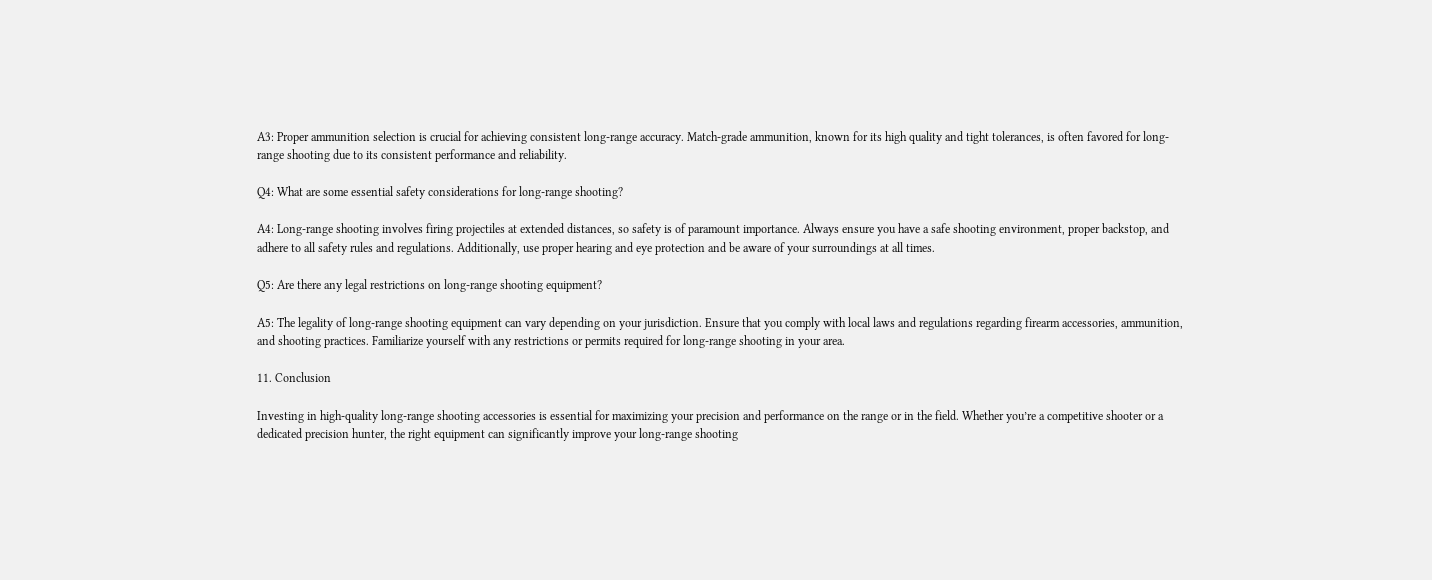A3: Proper ammunition selection is crucial for achieving consistent long-range accuracy. Match-grade ammunition, known for its high quality and tight tolerances, is often favored for long-range shooting due to its consistent performance and reliability.

Q4: What are some essential safety considerations for long-range shooting?

A4: Long-range shooting involves firing projectiles at extended distances, so safety is of paramount importance. Always ensure you have a safe shooting environment, proper backstop, and adhere to all safety rules and regulations. Additionally, use proper hearing and eye protection and be aware of your surroundings at all times.

Q5: Are there any legal restrictions on long-range shooting equipment?

A5: The legality of long-range shooting equipment can vary depending on your jurisdiction. Ensure that you comply with local laws and regulations regarding firearm accessories, ammunition, and shooting practices. Familiarize yourself with any restrictions or permits required for long-range shooting in your area.

11. Conclusion

Investing in high-quality long-range shooting accessories is essential for maximizing your precision and performance on the range or in the field. Whether you’re a competitive shooter or a dedicated precision hunter, the right equipment can significantly improve your long-range shooting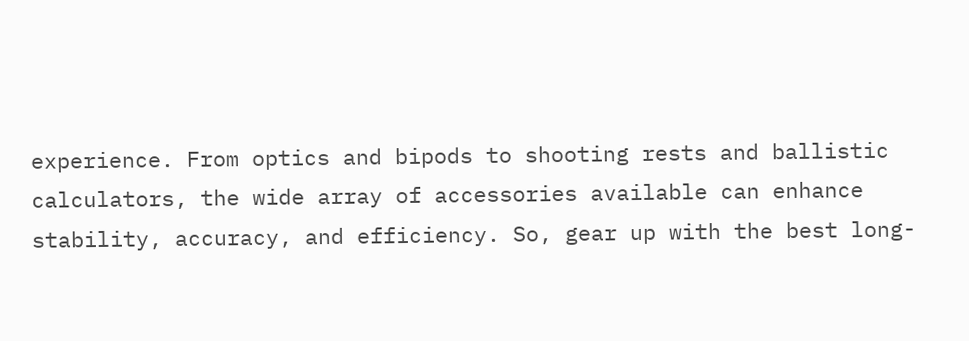experience. From optics and bipods to shooting rests and ballistic calculators, the wide array of accessories available can enhance stability, accuracy, and efficiency. So, gear up with the best long-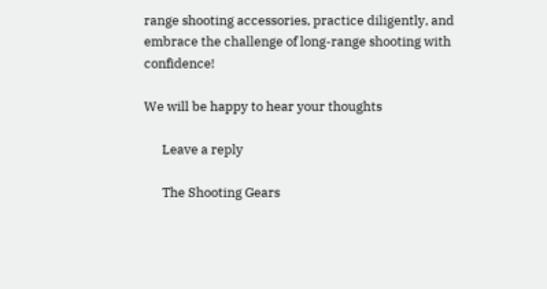range shooting accessories, practice diligently, and embrace the challenge of long-range shooting with confidence!

We will be happy to hear your thoughts

      Leave a reply

      The Shooting Gears